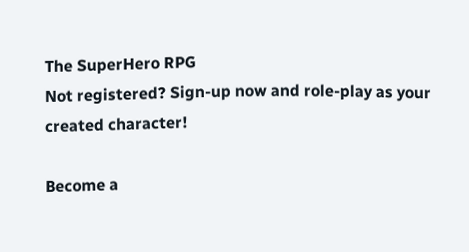The SuperHero RPG
Not registered? Sign-up now and role-play as your created character!

Become a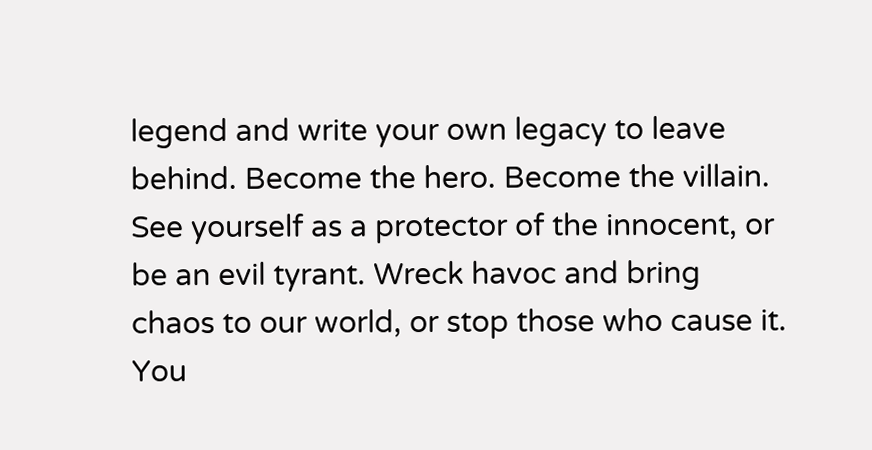legend and write your own legacy to leave behind. Become the hero. Become the villain. See yourself as a protector of the innocent, or be an evil tyrant. Wreck havoc and bring chaos to our world, or stop those who cause it. You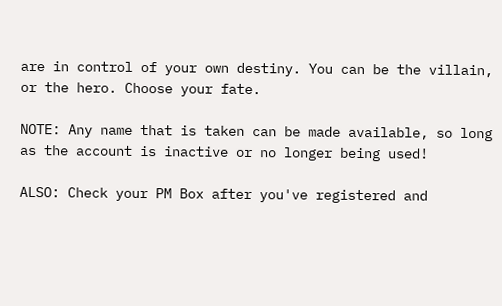are in control of your own destiny. You can be the villain, or the hero. Choose your fate.

NOTE: Any name that is taken can be made available, so long as the account is inactive or no longer being used!

ALSO: Check your PM Box after you've registered and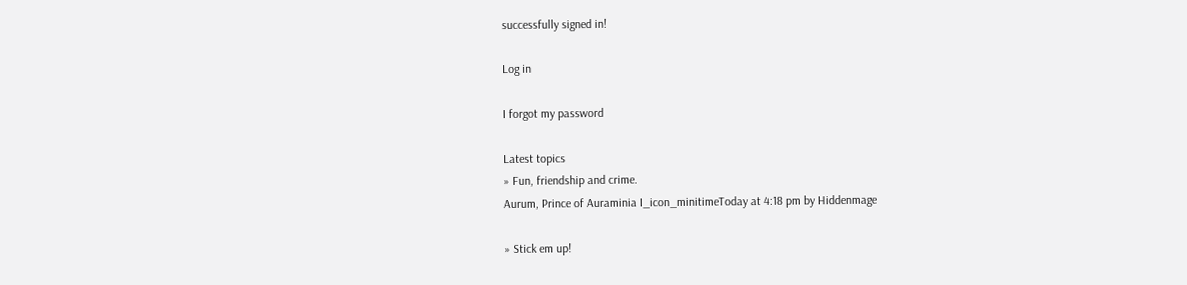successfully signed in!

Log in

I forgot my password

Latest topics
» Fun, friendship and crime.
Aurum, Prince of Auraminia I_icon_minitimeToday at 4:18 pm by Hiddenmage

» Stick em up!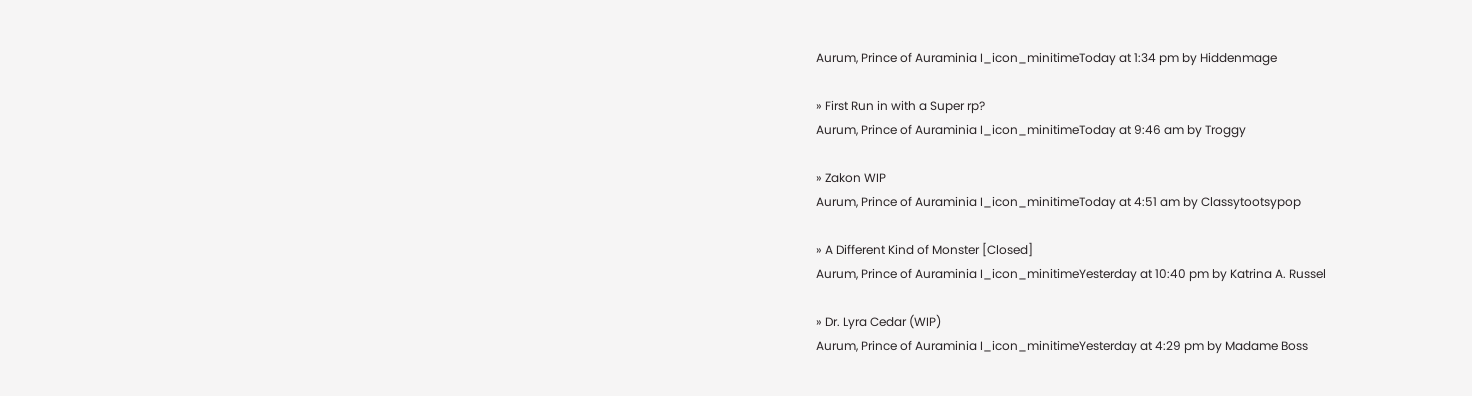Aurum, Prince of Auraminia I_icon_minitimeToday at 1:34 pm by Hiddenmage

» First Run in with a Super rp?
Aurum, Prince of Auraminia I_icon_minitimeToday at 9:46 am by Troggy

» Zakon WIP
Aurum, Prince of Auraminia I_icon_minitimeToday at 4:51 am by Classytootsypop

» A Different Kind of Monster [Closed]
Aurum, Prince of Auraminia I_icon_minitimeYesterday at 10:40 pm by Katrina A. Russel

» Dr. Lyra Cedar (WIP)
Aurum, Prince of Auraminia I_icon_minitimeYesterday at 4:29 pm by Madame Boss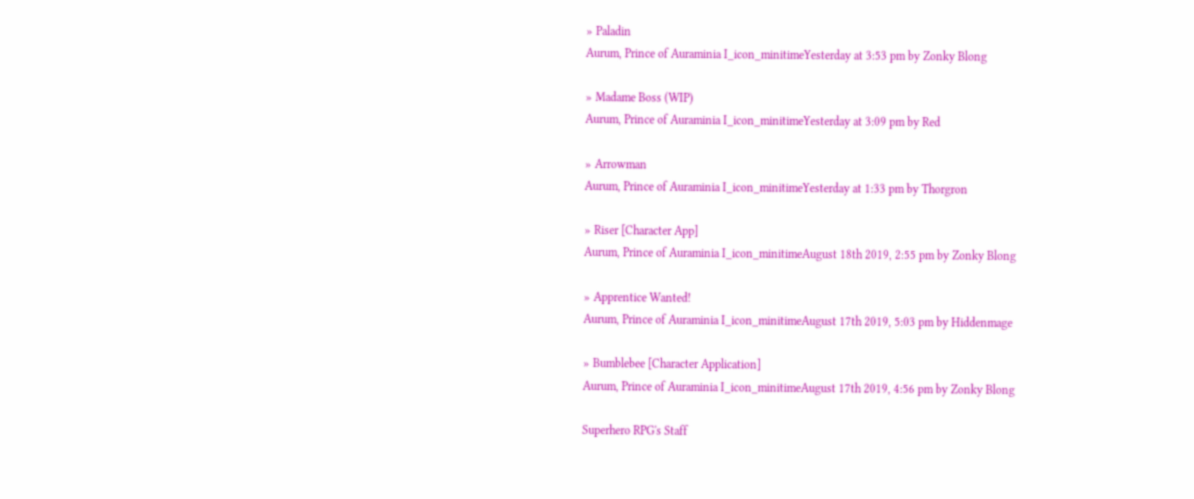» Paladin
Aurum, Prince of Auraminia I_icon_minitimeYesterday at 3:53 pm by Zonky Blong

» Madame Boss (WIP)
Aurum, Prince of Auraminia I_icon_minitimeYesterday at 3:09 pm by Red

» Arrowman
Aurum, Prince of Auraminia I_icon_minitimeYesterday at 1:33 pm by Thorgron

» Riser [Character App]
Aurum, Prince of Auraminia I_icon_minitimeAugust 18th 2019, 2:55 pm by Zonky Blong

» Apprentice Wanted!
Aurum, Prince of Auraminia I_icon_minitimeAugust 17th 2019, 5:03 pm by Hiddenmage

» Bumblebee [Character Application]
Aurum, Prince of Auraminia I_icon_minitimeAugust 17th 2019, 4:56 pm by Zonky Blong

Superhero RPG's Staff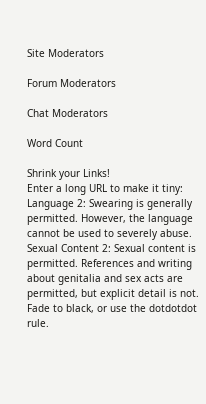Site Moderators

Forum Moderators

Chat Moderators

Word Count

Shrink your Links!
Enter a long URL to make it tiny:
Language 2: Swearing is generally permitted. However, the language cannot be used to severely abuse.
Sexual Content 2: Sexual content is permitted. References and writing about genitalia and sex acts are permitted, but explicit detail is not. Fade to black, or use the dotdotdot rule.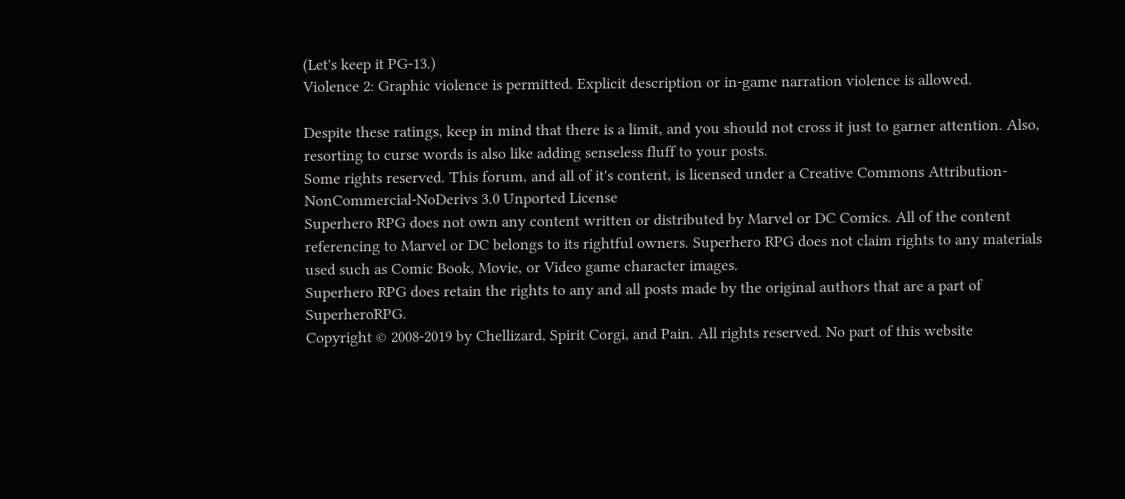(Let's keep it PG-13.)
Violence 2: Graphic violence is permitted. Explicit description or in-game narration violence is allowed.

Despite these ratings, keep in mind that there is a limit, and you should not cross it just to garner attention. Also, resorting to curse words is also like adding senseless fluff to your posts.
Some rights reserved. This forum, and all of it's content, is licensed under a Creative Commons Attribution-NonCommercial-NoDerivs 3.0 Unported License
Superhero RPG does not own any content written or distributed by Marvel or DC Comics. All of the content referencing to Marvel or DC belongs to its rightful owners. Superhero RPG does not claim rights to any materials used such as Comic Book, Movie, or Video game character images.
Superhero RPG does retain the rights to any and all posts made by the original authors that are a part of SuperheroRPG.
Copyright © 2008-2019 by Chellizard, Spirit Corgi, and Pain. All rights reserved. No part of this website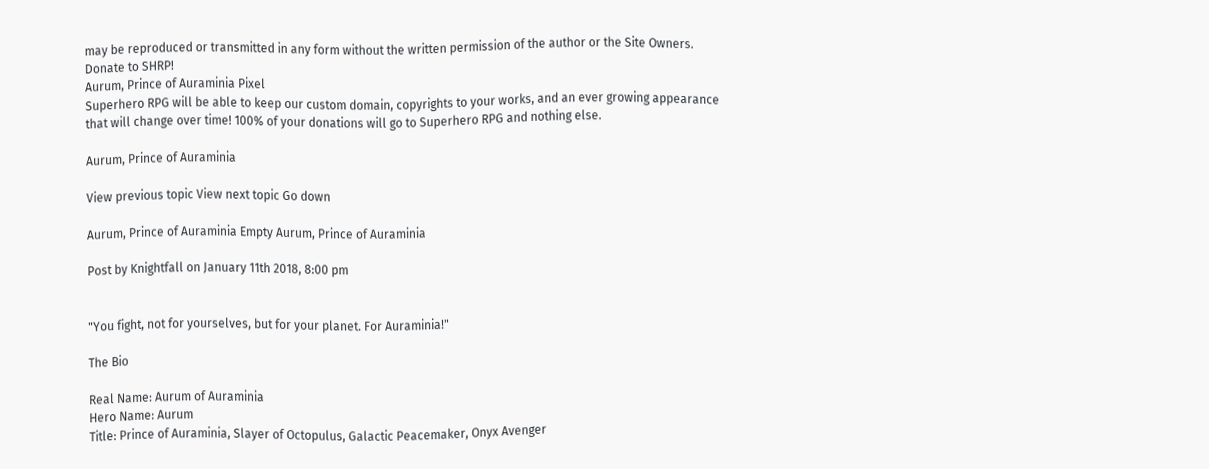may be reproduced or transmitted in any form without the written permission of the author or the Site Owners.
Donate to SHRP!
Aurum, Prince of Auraminia Pixel
Superhero RPG will be able to keep our custom domain, copyrights to your works, and an ever growing appearance that will change over time! 100% of your donations will go to Superhero RPG and nothing else.

Aurum, Prince of Auraminia

View previous topic View next topic Go down

Aurum, Prince of Auraminia Empty Aurum, Prince of Auraminia

Post by Knightfall on January 11th 2018, 8:00 pm


"You fight, not for yourselves, but for your planet. For Auraminia!"

The Bio

Real Name: Aurum of Auraminia
Hero Name: Aurum
Title: Prince of Auraminia, Slayer of Octopulus, Galactic Peacemaker, Onyx Avenger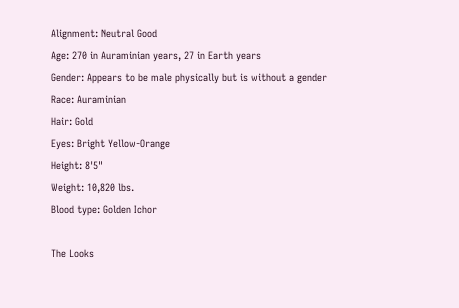Alignment: Neutral Good
Age: 270 in Auraminian years, 27 in Earth years
Gender: Appears to be male physically but is without a gender
Race: Auraminian
Hair: Gold
Eyes: Bright Yellow-Orange
Height: 8'5"
Weight: 10,820 lbs.
Blood type: Golden Ichor

The Looks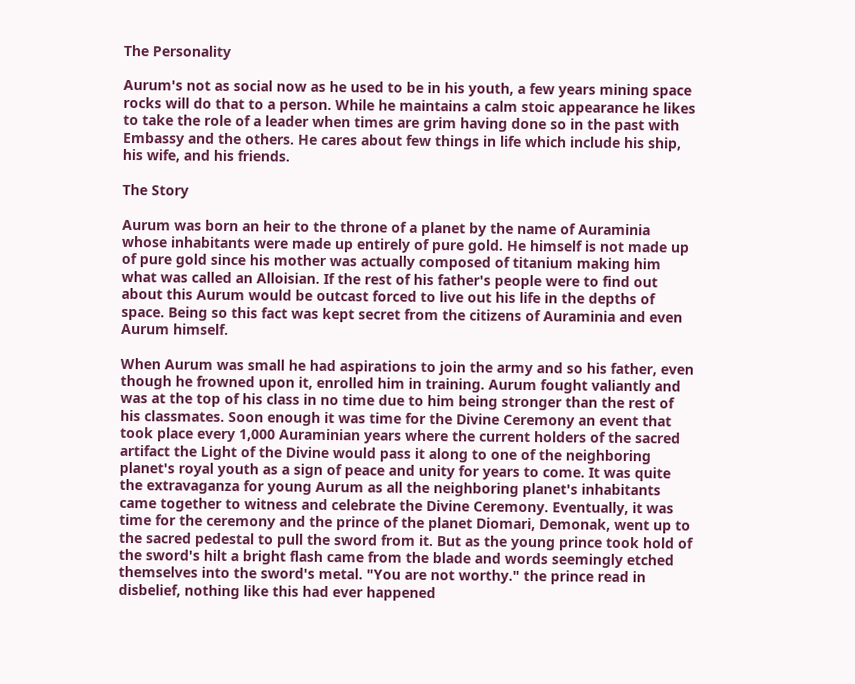The Personality

Aurum's not as social now as he used to be in his youth, a few years mining space rocks will do that to a person. While he maintains a calm stoic appearance he likes to take the role of a leader when times are grim having done so in the past with Embassy and the others. He cares about few things in life which include his ship, his wife, and his friends.

The Story

Aurum was born an heir to the throne of a planet by the name of Auraminia whose inhabitants were made up entirely of pure gold. He himself is not made up of pure gold since his mother was actually composed of titanium making him what was called an Alloisian. If the rest of his father's people were to find out about this Aurum would be outcast forced to live out his life in the depths of space. Being so this fact was kept secret from the citizens of Auraminia and even Aurum himself.

When Aurum was small he had aspirations to join the army and so his father, even though he frowned upon it, enrolled him in training. Aurum fought valiantly and was at the top of his class in no time due to him being stronger than the rest of his classmates. Soon enough it was time for the Divine Ceremony an event that took place every 1,000 Auraminian years where the current holders of the sacred artifact the Light of the Divine would pass it along to one of the neighboring planet's royal youth as a sign of peace and unity for years to come. It was quite the extravaganza for young Aurum as all the neighboring planet's inhabitants came together to witness and celebrate the Divine Ceremony. Eventually, it was time for the ceremony and the prince of the planet Diomari, Demonak, went up to the sacred pedestal to pull the sword from it. But as the young prince took hold of the sword's hilt a bright flash came from the blade and words seemingly etched themselves into the sword's metal. "You are not worthy." the prince read in disbelief, nothing like this had ever happened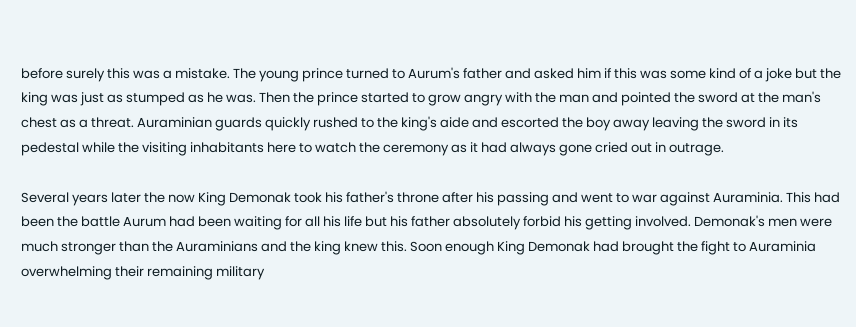before surely this was a mistake. The young prince turned to Aurum's father and asked him if this was some kind of a joke but the king was just as stumped as he was. Then the prince started to grow angry with the man and pointed the sword at the man's chest as a threat. Auraminian guards quickly rushed to the king's aide and escorted the boy away leaving the sword in its pedestal while the visiting inhabitants here to watch the ceremony as it had always gone cried out in outrage.

Several years later the now King Demonak took his father's throne after his passing and went to war against Auraminia. This had been the battle Aurum had been waiting for all his life but his father absolutely forbid his getting involved. Demonak's men were much stronger than the Auraminians and the king knew this. Soon enough King Demonak had brought the fight to Auraminia overwhelming their remaining military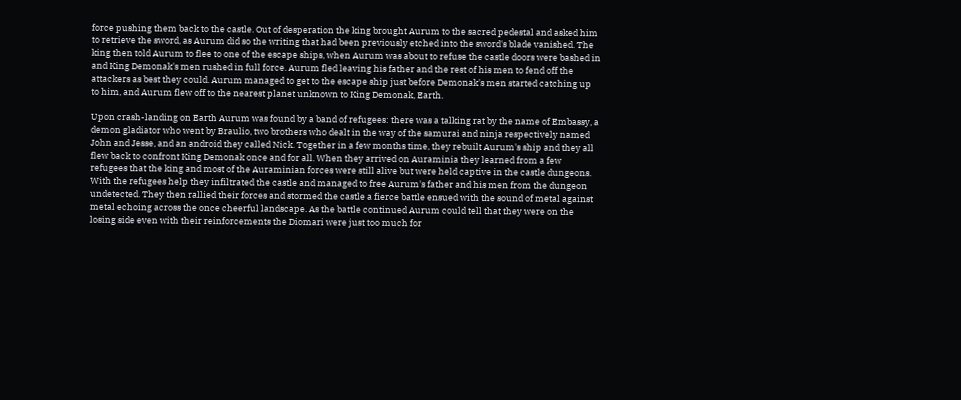force pushing them back to the castle. Out of desperation the king brought Aurum to the sacred pedestal and asked him to retrieve the sword, as Aurum did so the writing that had been previously etched into the sword's blade vanished. The king then told Aurum to flee to one of the escape ships, when Aurum was about to refuse the castle doors were bashed in and King Demonak's men rushed in full force. Aurum fled leaving his father and the rest of his men to fend off the attackers as best they could. Aurum managed to get to the escape ship just before Demonak's men started catching up to him, and Aurum flew off to the nearest planet unknown to King Demonak, Earth.

Upon crash-landing on Earth Aurum was found by a band of refugees: there was a talking rat by the name of Embassy, a demon gladiator who went by Braulio, two brothers who dealt in the way of the samurai and ninja respectively named John and Jesse, and an android they called Nick. Together in a few months time, they rebuilt Aurum's ship and they all flew back to confront King Demonak once and for all. When they arrived on Auraminia they learned from a few refugees that the king and most of the Auraminian forces were still alive but were held captive in the castle dungeons. With the refugees help they infiltrated the castle and managed to free Aurum's father and his men from the dungeon undetected. They then rallied their forces and stormed the castle a fierce battle ensued with the sound of metal against metal echoing across the once cheerful landscape. As the battle continued Aurum could tell that they were on the losing side even with their reinforcements the Diomari were just too much for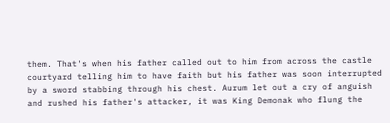them. That's when his father called out to him from across the castle courtyard telling him to have faith but his father was soon interrupted by a sword stabbing through his chest. Aurum let out a cry of anguish and rushed his father's attacker, it was King Demonak who flung the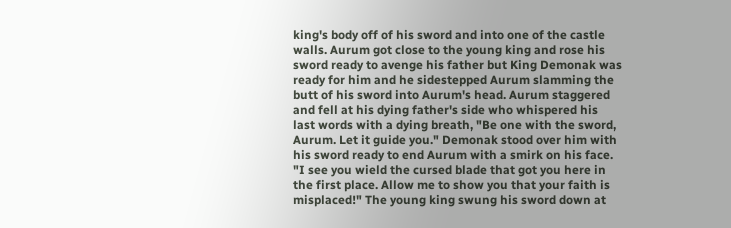king's body off of his sword and into one of the castle walls. Aurum got close to the young king and rose his sword ready to avenge his father but King Demonak was ready for him and he sidestepped Aurum slamming the butt of his sword into Aurum's head. Aurum staggered and fell at his dying father's side who whispered his last words with a dying breath, "Be one with the sword, Aurum. Let it guide you." Demonak stood over him with his sword ready to end Aurum with a smirk on his face. "I see you wield the cursed blade that got you here in the first place. Allow me to show you that your faith is misplaced!" The young king swung his sword down at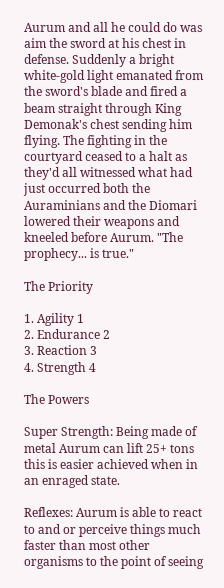Aurum and all he could do was aim the sword at his chest in defense. Suddenly a bright white-gold light emanated from the sword's blade and fired a beam straight through King Demonak's chest sending him flying. The fighting in the courtyard ceased to a halt as they'd all witnessed what had just occurred both the Auraminians and the Diomari lowered their weapons and kneeled before Aurum. "The prophecy... is true."

The Priority

1. Agility 1
2. Endurance 2
3. Reaction 3
4. Strength 4

The Powers

Super Strength: Being made of metal Aurum can lift 25+ tons this is easier achieved when in an enraged state.

Reflexes: Aurum is able to react to and or perceive things much faster than most other organisms to the point of seeing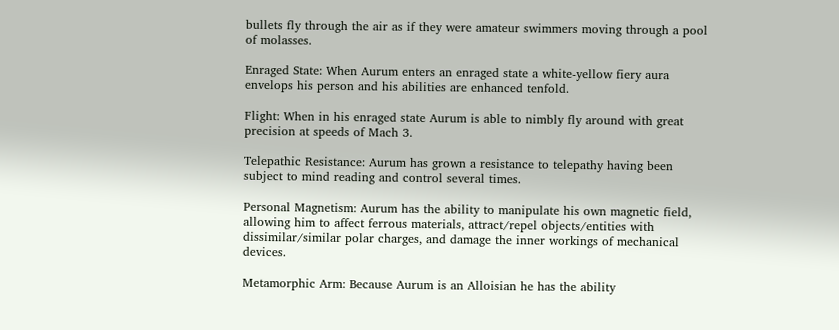bullets fly through the air as if they were amateur swimmers moving through a pool of molasses.

Enraged State: When Aurum enters an enraged state a white-yellow fiery aura envelops his person and his abilities are enhanced tenfold.

Flight: When in his enraged state Aurum is able to nimbly fly around with great precision at speeds of Mach 3.

Telepathic Resistance: Aurum has grown a resistance to telepathy having been subject to mind reading and control several times.

Personal Magnetism: Aurum has the ability to manipulate his own magnetic field, allowing him to affect ferrous materials, attract/repel objects/entities with dissimilar/similar polar charges, and damage the inner workings of mechanical devices.

Metamorphic Arm: Because Aurum is an Alloisian he has the ability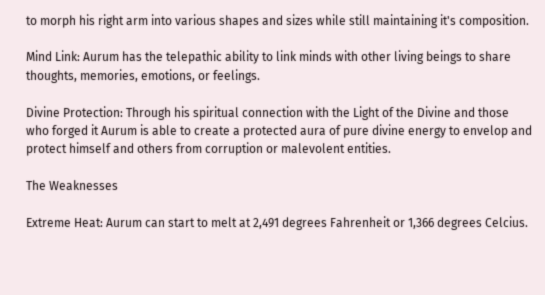to morph his right arm into various shapes and sizes while still maintaining it's composition.

Mind Link: Aurum has the telepathic ability to link minds with other living beings to share thoughts, memories, emotions, or feelings.

Divine Protection: Through his spiritual connection with the Light of the Divine and those who forged it Aurum is able to create a protected aura of pure divine energy to envelop and protect himself and others from corruption or malevolent entities.

The Weaknesses

Extreme Heat: Aurum can start to melt at 2,491 degrees Fahrenheit or 1,366 degrees Celcius.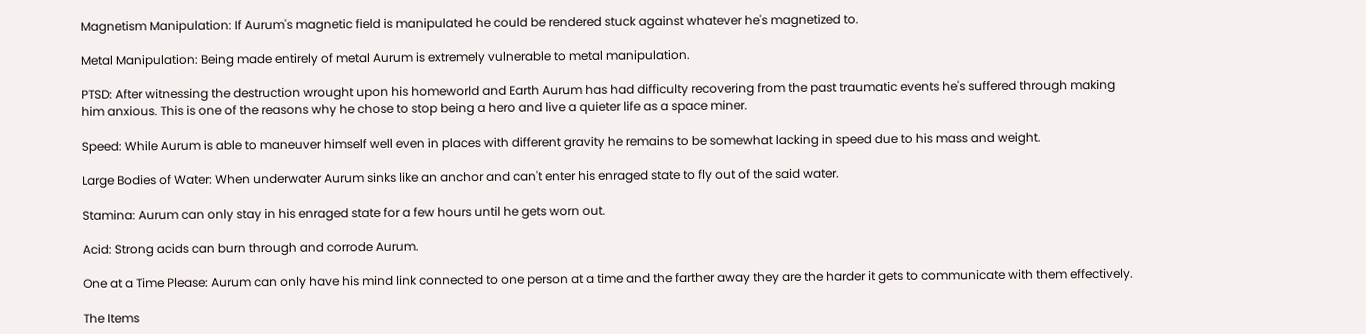Magnetism Manipulation: If Aurum's magnetic field is manipulated he could be rendered stuck against whatever he's magnetized to.

Metal Manipulation: Being made entirely of metal Aurum is extremely vulnerable to metal manipulation.

PTSD: After witnessing the destruction wrought upon his homeworld and Earth Aurum has had difficulty recovering from the past traumatic events he's suffered through making him anxious. This is one of the reasons why he chose to stop being a hero and live a quieter life as a space miner.

Speed: While Aurum is able to maneuver himself well even in places with different gravity he remains to be somewhat lacking in speed due to his mass and weight.

Large Bodies of Water: When underwater Aurum sinks like an anchor and can't enter his enraged state to fly out of the said water.

Stamina: Aurum can only stay in his enraged state for a few hours until he gets worn out.

Acid: Strong acids can burn through and corrode Aurum.

One at a Time Please: Aurum can only have his mind link connected to one person at a time and the farther away they are the harder it gets to communicate with them effectively.

The Items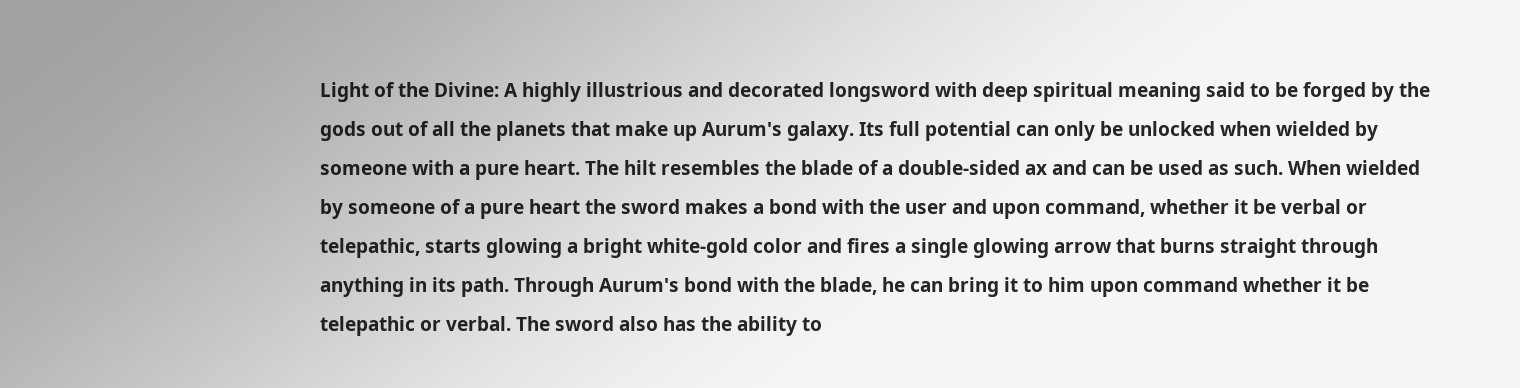Light of the Divine: A highly illustrious and decorated longsword with deep spiritual meaning said to be forged by the gods out of all the planets that make up Aurum's galaxy. Its full potential can only be unlocked when wielded by someone with a pure heart. The hilt resembles the blade of a double-sided ax and can be used as such. When wielded by someone of a pure heart the sword makes a bond with the user and upon command, whether it be verbal or telepathic, starts glowing a bright white-gold color and fires a single glowing arrow that burns straight through anything in its path. Through Aurum's bond with the blade, he can bring it to him upon command whether it be telepathic or verbal. The sword also has the ability to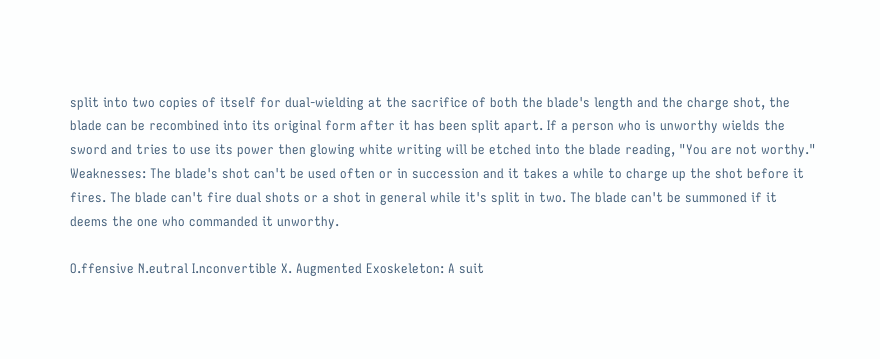split into two copies of itself for dual-wielding at the sacrifice of both the blade's length and the charge shot, the blade can be recombined into its original form after it has been split apart. If a person who is unworthy wields the sword and tries to use its power then glowing white writing will be etched into the blade reading, "You are not worthy." Weaknesses: The blade's shot can't be used often or in succession and it takes a while to charge up the shot before it fires. The blade can't fire dual shots or a shot in general while it's split in two. The blade can't be summoned if it deems the one who commanded it unworthy.

O.ffensive N.eutral I.nconvertible X. Augmented Exoskeleton: A suit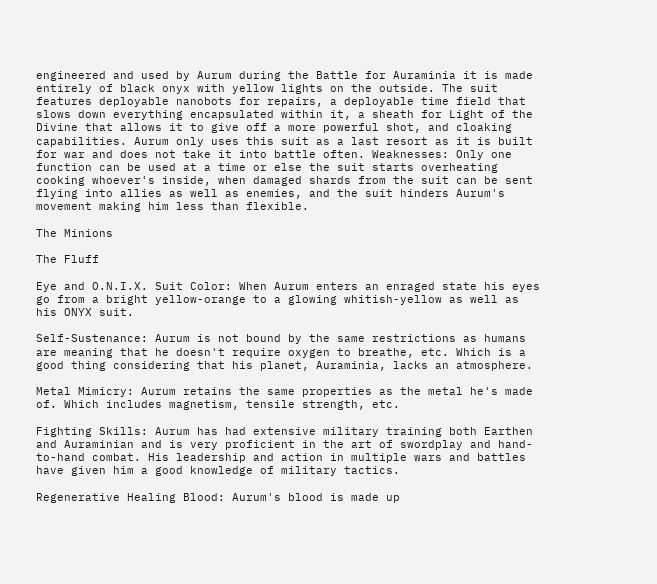engineered and used by Aurum during the Battle for Auraminia it is made entirely of black onyx with yellow lights on the outside. The suit features deployable nanobots for repairs, a deployable time field that slows down everything encapsulated within it, a sheath for Light of the Divine that allows it to give off a more powerful shot, and cloaking capabilities. Aurum only uses this suit as a last resort as it is built for war and does not take it into battle often. Weaknesses: Only one function can be used at a time or else the suit starts overheating cooking whoever's inside, when damaged shards from the suit can be sent flying into allies as well as enemies, and the suit hinders Aurum's movement making him less than flexible.

The Minions

The Fluff

Eye and O.N.I.X. Suit Color: When Aurum enters an enraged state his eyes go from a bright yellow-orange to a glowing whitish-yellow as well as his ONYX suit.

Self-Sustenance: Aurum is not bound by the same restrictions as humans are meaning that he doesn't require oxygen to breathe, etc. Which is a good thing considering that his planet, Auraminia, lacks an atmosphere.

Metal Mimicry: Aurum retains the same properties as the metal he's made of. Which includes magnetism, tensile strength, etc.

Fighting Skills: Aurum has had extensive military training both Earthen and Auraminian and is very proficient in the art of swordplay and hand-to-hand combat. His leadership and action in multiple wars and battles have given him a good knowledge of military tactics.

Regenerative Healing Blood: Aurum's blood is made up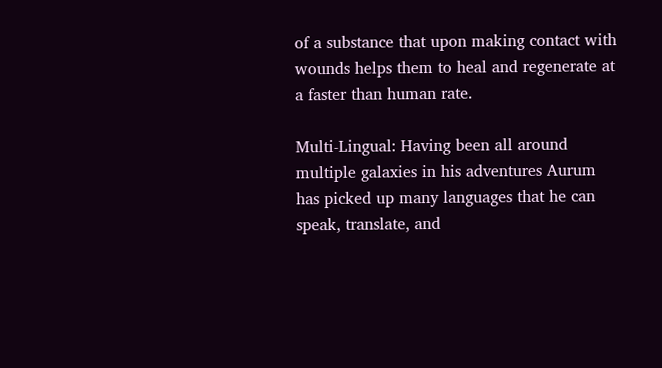of a substance that upon making contact with wounds helps them to heal and regenerate at a faster than human rate.

Multi-Lingual: Having been all around multiple galaxies in his adventures Aurum has picked up many languages that he can speak, translate, and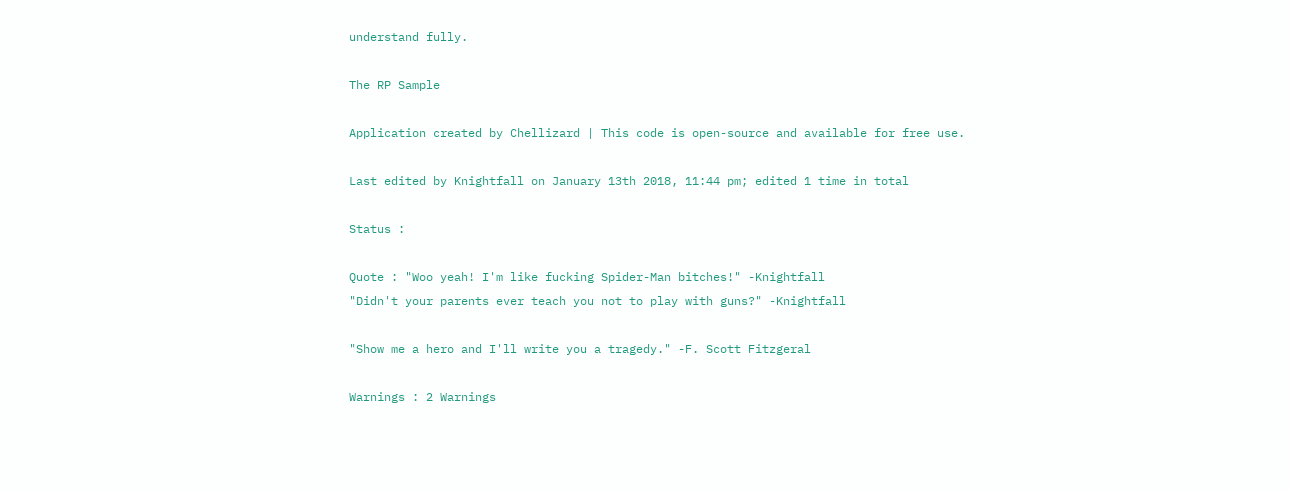understand fully.

The RP Sample

Application created by Chellizard | This code is open-source and available for free use.

Last edited by Knightfall on January 13th 2018, 11:44 pm; edited 1 time in total

Status :

Quote : "Woo yeah! I'm like fucking Spider-Man bitches!" -Knightfall
"Didn't your parents ever teach you not to play with guns?" -Knightfall

"Show me a hero and I'll write you a tragedy." -F. Scott Fitzgeral

Warnings : 2 Warnings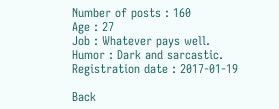Number of posts : 160
Age : 27
Job : Whatever pays well.
Humor : Dark and sarcastic.
Registration date : 2017-01-19

Back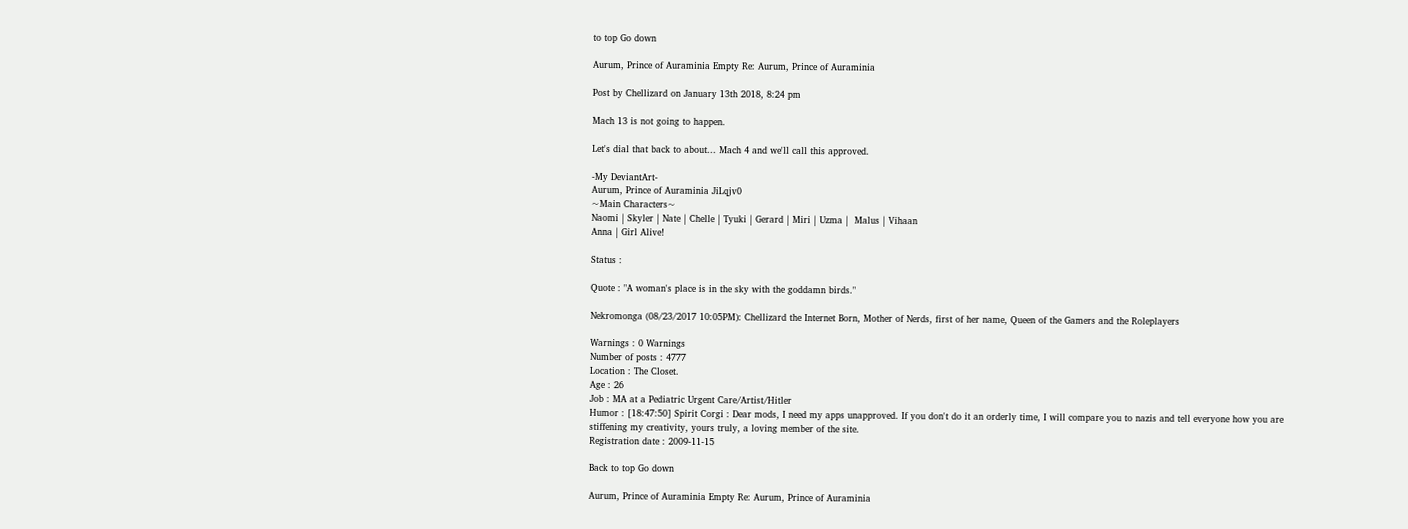to top Go down

Aurum, Prince of Auraminia Empty Re: Aurum, Prince of Auraminia

Post by Chellizard on January 13th 2018, 8:24 pm

Mach 13 is not going to happen.

Let's dial that back to about... Mach 4 and we'll call this approved.

-My DeviantArt-
Aurum, Prince of Auraminia JiLqjv0
~Main Characters~
Naomi | Skyler | Nate | Chelle | Tyuki | Gerard | Miri | Uzma |  Malus | Vihaan
Anna | Girl Alive!

Status :

Quote : "A woman's place is in the sky with the goddamn birds."

Nekromonga (08/23/2017 10:05PM): Chellizard the Internet Born, Mother of Nerds, first of her name, Queen of the Gamers and the Roleplayers

Warnings : 0 Warnings
Number of posts : 4777
Location : The Closet.
Age : 26
Job : MA at a Pediatric Urgent Care/Artist/Hitler
Humor : [18:47:50] Spirit Corgi : Dear mods, I need my apps unapproved. If you don't do it an orderly time, I will compare you to nazis and tell everyone how you are stiffening my creativity, yours truly, a loving member of the site.
Registration date : 2009-11-15

Back to top Go down

Aurum, Prince of Auraminia Empty Re: Aurum, Prince of Auraminia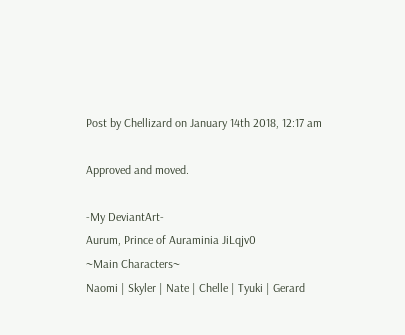Post by Chellizard on January 14th 2018, 12:17 am

Approved and moved.

-My DeviantArt-
Aurum, Prince of Auraminia JiLqjv0
~Main Characters~
Naomi | Skyler | Nate | Chelle | Tyuki | Gerard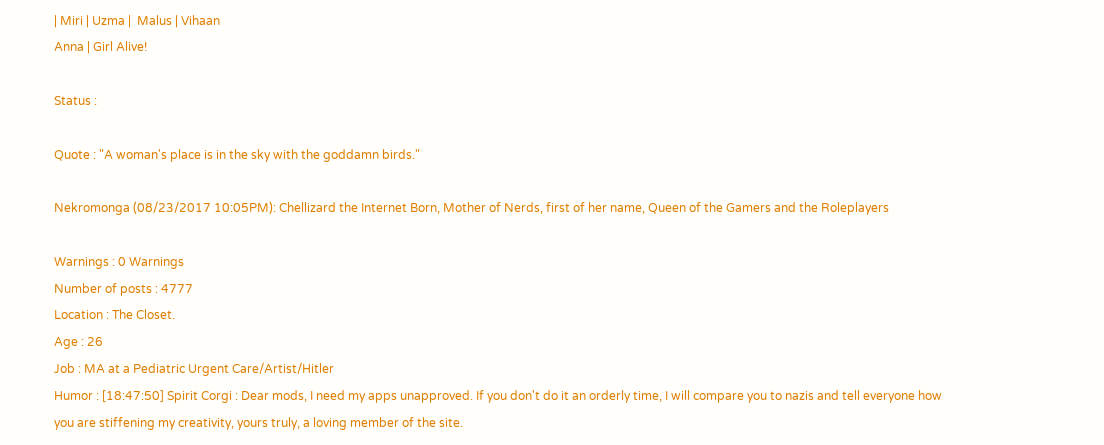| Miri | Uzma |  Malus | Vihaan
Anna | Girl Alive!

Status :

Quote : "A woman's place is in the sky with the goddamn birds."

Nekromonga (08/23/2017 10:05PM): Chellizard the Internet Born, Mother of Nerds, first of her name, Queen of the Gamers and the Roleplayers

Warnings : 0 Warnings
Number of posts : 4777
Location : The Closet.
Age : 26
Job : MA at a Pediatric Urgent Care/Artist/Hitler
Humor : [18:47:50] Spirit Corgi : Dear mods, I need my apps unapproved. If you don't do it an orderly time, I will compare you to nazis and tell everyone how you are stiffening my creativity, yours truly, a loving member of the site.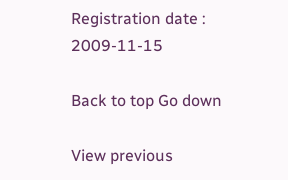Registration date : 2009-11-15

Back to top Go down

View previous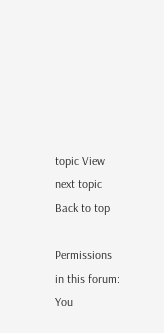topic View next topic Back to top

Permissions in this forum:
You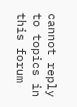cannot reply to topics in this forum